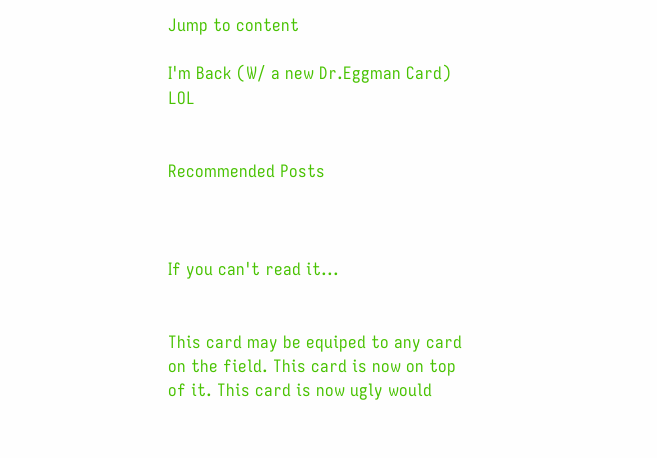Jump to content

I'm Back (W/ a new Dr.Eggman Card) LOL


Recommended Posts



If you can't read it...


This card may be equiped to any card on the field. This card is now on top of it. This card is now ugly would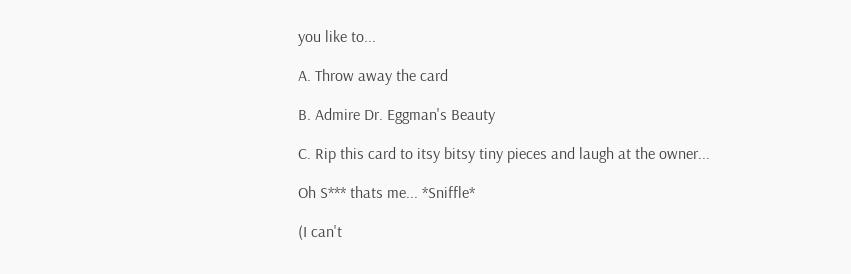you like to...

A. Throw away the card

B. Admire Dr. Eggman's Beauty

C. Rip this card to itsy bitsy tiny pieces and laugh at the owner...

Oh S*** thats me... *Sniffle*

(I can't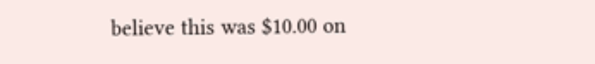believe this was $10.00 on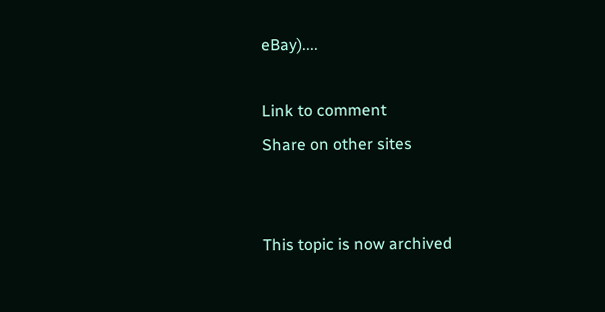eBay)....

Link to comment
Share on other sites


This topic is now archived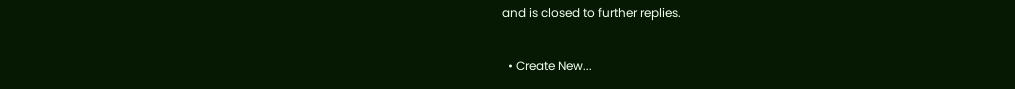and is closed to further replies.

  • Create New...